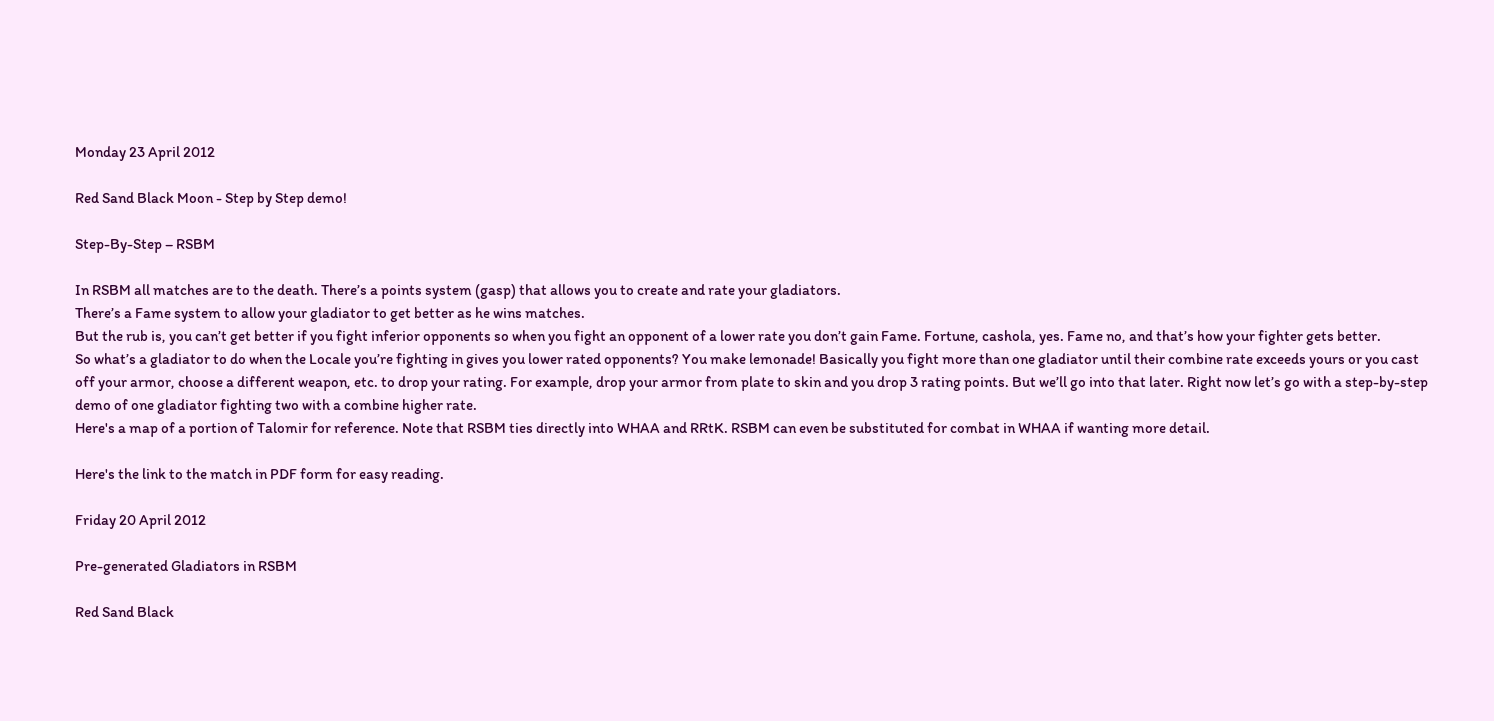Monday 23 April 2012

Red Sand Black Moon - Step by Step demo!

Step-By-Step – RSBM

In RSBM all matches are to the death. There’s a points system (gasp) that allows you to create and rate your gladiators.
There’s a Fame system to allow your gladiator to get better as he wins matches.
But the rub is, you can’t get better if you fight inferior opponents so when you fight an opponent of a lower rate you don’t gain Fame. Fortune, cashola, yes. Fame no, and that’s how your fighter gets better.
So what’s a gladiator to do when the Locale you’re fighting in gives you lower rated opponents? You make lemonade! Basically you fight more than one gladiator until their combine rate exceeds yours or you cast off your armor, choose a different weapon, etc. to drop your rating. For example, drop your armor from plate to skin and you drop 3 rating points. But we’ll go into that later. Right now let’s go with a step-by-step demo of one gladiator fighting two with a combine higher rate.
Here's a map of a portion of Talomir for reference. Note that RSBM ties directly into WHAA and RRtK. RSBM can even be substituted for combat in WHAA if wanting more detail.

Here's the link to the match in PDF form for easy reading.

Friday 20 April 2012

Pre-generated Gladiators in RSBM

Red Sand Black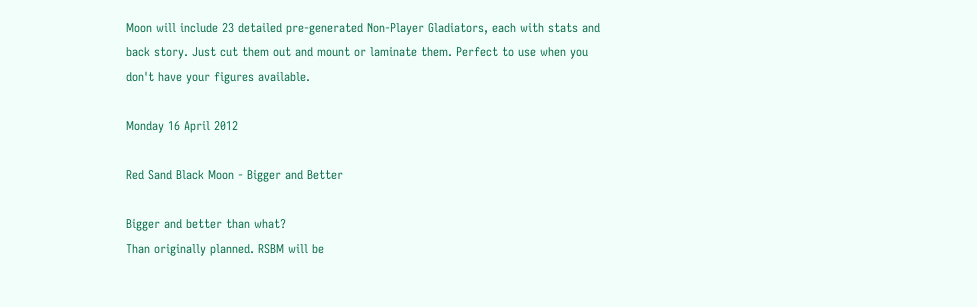Moon will include 23 detailed pre-generated Non-Player Gladiators, each with stats and back story. Just cut them out and mount or laminate them. Perfect to use when you don't have your figures available.

Monday 16 April 2012

Red Sand Black Moon - Bigger and Better

Bigger and better than what?
Than originally planned. RSBM will be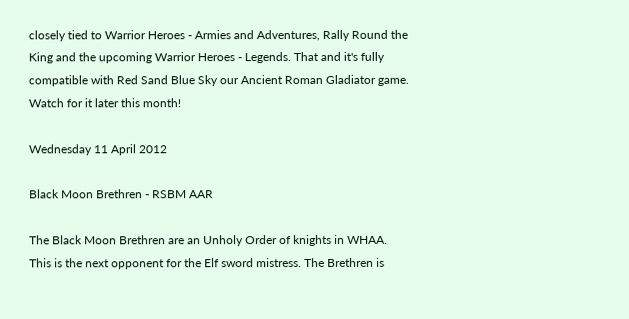closely tied to Warrior Heroes - Armies and Adventures, Rally Round the King and the upcoming Warrior Heroes - Legends. That and it's fully compatible with Red Sand Blue Sky our Ancient Roman Gladiator game.
Watch for it later this month!

Wednesday 11 April 2012

Black Moon Brethren - RSBM AAR

The Black Moon Brethren are an Unholy Order of knights in WHAA. This is the next opponent for the Elf sword mistress. The Brethren is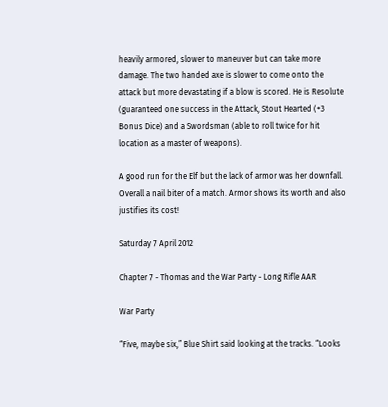heavily armored, slower to maneuver but can take more damage. The two handed axe is slower to come onto the attack but more devastating if a blow is scored. He is Resolute (guaranteed one success in the Attack, Stout Hearted (+3 Bonus Dice) and a Swordsman (able to roll twice for hit location as a master of weapons).

A good run for the Elf but the lack of armor was her downfall. Overall a nail biter of a match. Armor shows its worth and also justifies its cost!

Saturday 7 April 2012

Chapter 7 - Thomas and the War Party - Long Rifle AAR

War Party

“Five, maybe six,” Blue Shirt said looking at the tracks. “Looks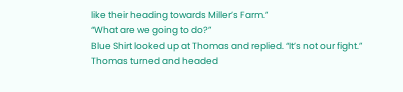like their heading towards Miller’s Farm.”
“What are we going to do?”
Blue Shirt looked up at Thomas and replied. “It’s not our fight.”
Thomas turned and headed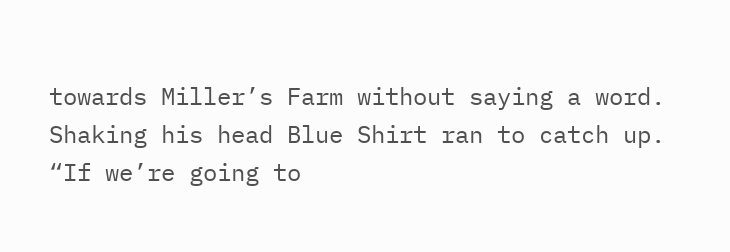towards Miller’s Farm without saying a word. Shaking his head Blue Shirt ran to catch up.
“If we’re going to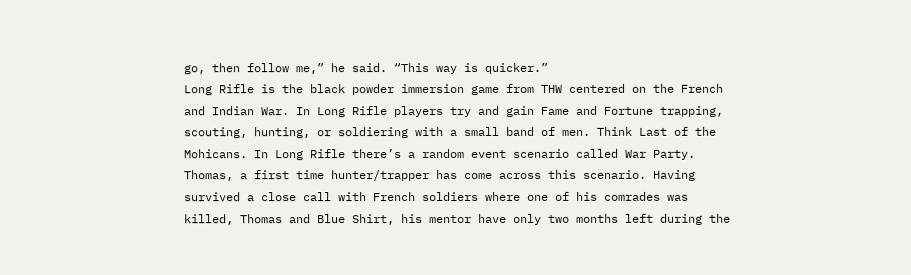go, then follow me,” he said. “This way is quicker.”
Long Rifle is the black powder immersion game from THW centered on the French and Indian War. In Long Rifle players try and gain Fame and Fortune trapping, scouting, hunting, or soldiering with a small band of men. Think Last of the Mohicans. In Long Rifle there’s a random event scenario called War Party.
Thomas, a first time hunter/trapper has come across this scenario. Having survived a close call with French soldiers where one of his comrades was killed, Thomas and Blue Shirt, his mentor have only two months left during the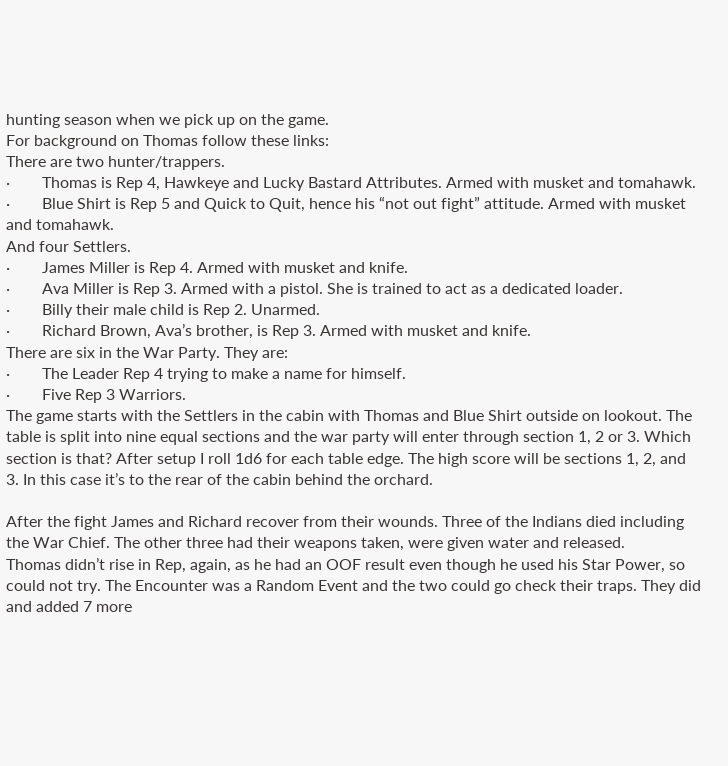hunting season when we pick up on the game.
For background on Thomas follow these links:
There are two hunter/trappers.
·        Thomas is Rep 4, Hawkeye and Lucky Bastard Attributes. Armed with musket and tomahawk.
·        Blue Shirt is Rep 5 and Quick to Quit, hence his “not out fight” attitude. Armed with musket and tomahawk.
And four Settlers.
·        James Miller is Rep 4. Armed with musket and knife.
·        Ava Miller is Rep 3. Armed with a pistol. She is trained to act as a dedicated loader.
·        Billy their male child is Rep 2. Unarmed.
·        Richard Brown, Ava’s brother, is Rep 3. Armed with musket and knife.
There are six in the War Party. They are:
·        The Leader Rep 4 trying to make a name for himself.
·        Five Rep 3 Warriors.
The game starts with the Settlers in the cabin with Thomas and Blue Shirt outside on lookout. The table is split into nine equal sections and the war party will enter through section 1, 2 or 3. Which section is that? After setup I roll 1d6 for each table edge. The high score will be sections 1, 2, and 3. In this case it’s to the rear of the cabin behind the orchard.

After the fight James and Richard recover from their wounds. Three of the Indians died including the War Chief. The other three had their weapons taken, were given water and released.
Thomas didn’t rise in Rep, again, as he had an OOF result even though he used his Star Power, so could not try. The Encounter was a Random Event and the two could go check their traps. They did and added 7 more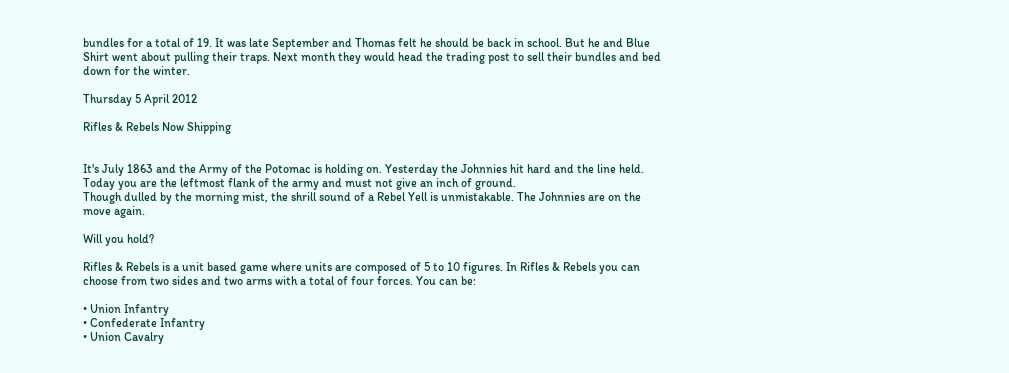bundles for a total of 19. It was late September and Thomas felt he should be back in school. But he and Blue Shirt went about pulling their traps. Next month they would head the trading post to sell their bundles and bed down for the winter.

Thursday 5 April 2012

Rifles & Rebels Now Shipping


It's July 1863 and the Army of the Potomac is holding on. Yesterday the Johnnies hit hard and the line held. Today you are the leftmost flank of the army and must not give an inch of ground.
Though dulled by the morning mist, the shrill sound of a Rebel Yell is unmistakable. The Johnnies are on the move again.

Will you hold?

Rifles & Rebels is a unit based game where units are composed of 5 to 10 figures. In Rifles & Rebels you can choose from two sides and two arms with a total of four forces. You can be:

• Union Infantry
• Confederate Infantry
• Union Cavalry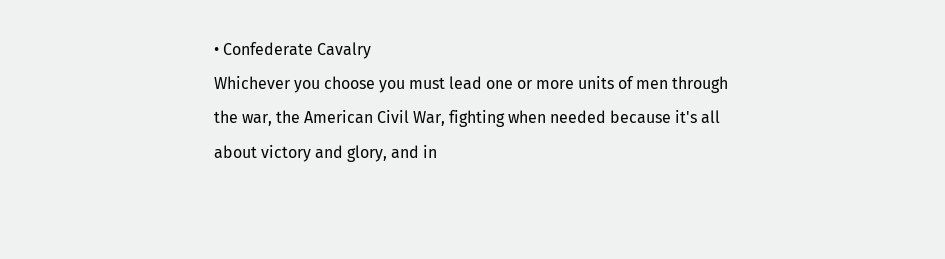• Confederate Cavalry
Whichever you choose you must lead one or more units of men through the war, the American Civil War, fighting when needed because it's all about victory and glory, and in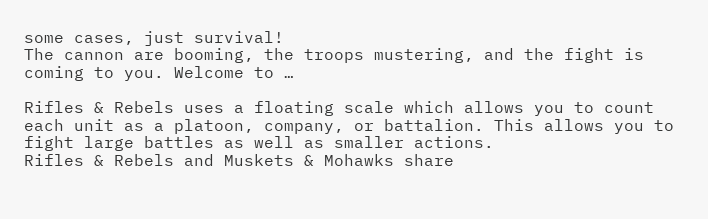some cases, just survival!
The cannon are booming, the troops mustering, and the fight is coming to you. Welcome to …

Rifles & Rebels uses a floating scale which allows you to count each unit as a platoon, company, or battalion. This allows you to fight large battles as well as smaller actions.
Rifles & Rebels and Muskets & Mohawks share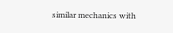similar mechanics with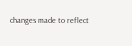changes made to reflect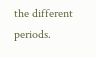the different periods.